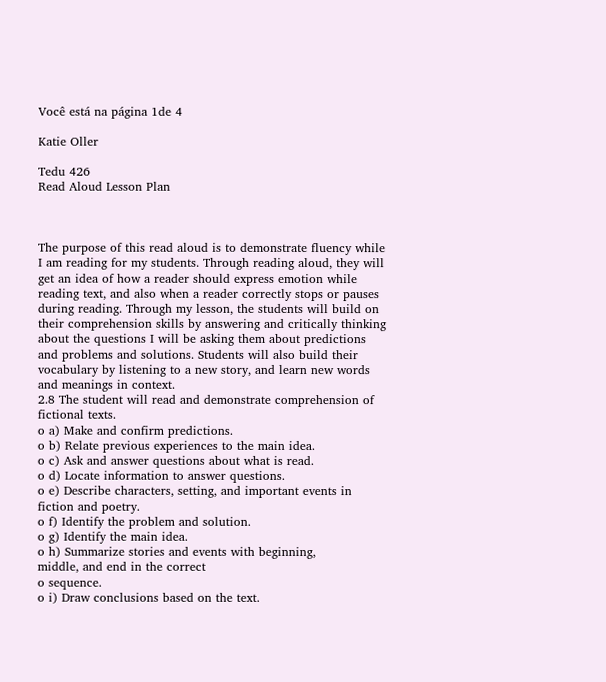Você está na página 1de 4

Katie Oller

Tedu 426
Read Aloud Lesson Plan



The purpose of this read aloud is to demonstrate fluency while
I am reading for my students. Through reading aloud, they will
get an idea of how a reader should express emotion while
reading text, and also when a reader correctly stops or pauses
during reading. Through my lesson, the students will build on
their comprehension skills by answering and critically thinking
about the questions I will be asking them about predictions
and problems and solutions. Students will also build their
vocabulary by listening to a new story, and learn new words
and meanings in context.
2.8 The student will read and demonstrate comprehension of
fictional texts.
o a) Make and confirm predictions.
o b) Relate previous experiences to the main idea.
o c) Ask and answer questions about what is read.
o d) Locate information to answer questions.
o e) Describe characters, setting, and important events in
fiction and poetry.
o f) Identify the problem and solution.
o g) Identify the main idea.
o h) Summarize stories and events with beginning,
middle, and end in the correct
o sequence.
o i) Draw conclusions based on the text.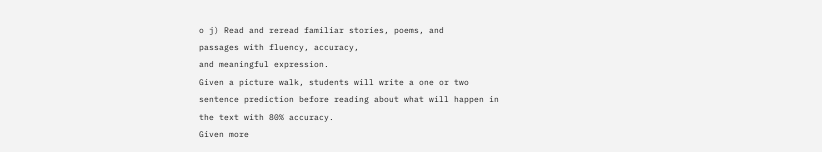o j) Read and reread familiar stories, poems, and
passages with fluency, accuracy,
and meaningful expression.
Given a picture walk, students will write a one or two
sentence prediction before reading about what will happen in
the text with 80% accuracy.
Given more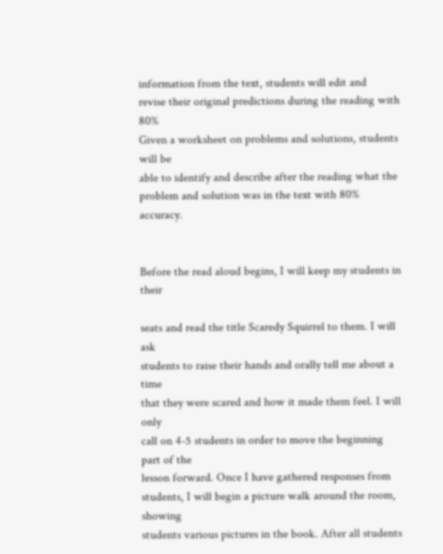information from the text, students will edit and
revise their original predictions during the reading with 80%
Given a worksheet on problems and solutions, students will be
able to identify and describe after the reading what the
problem and solution was in the text with 80% accuracy.


Before the read aloud begins, I will keep my students in their

seats and read the title Scaredy Squirrel to them. I will ask
students to raise their hands and orally tell me about a time
that they were scared and how it made them feel. I will only
call on 4-5 students in order to move the beginning part of the
lesson forward. Once I have gathered responses from
students, I will begin a picture walk around the room, showing
students various pictures in the book. After all students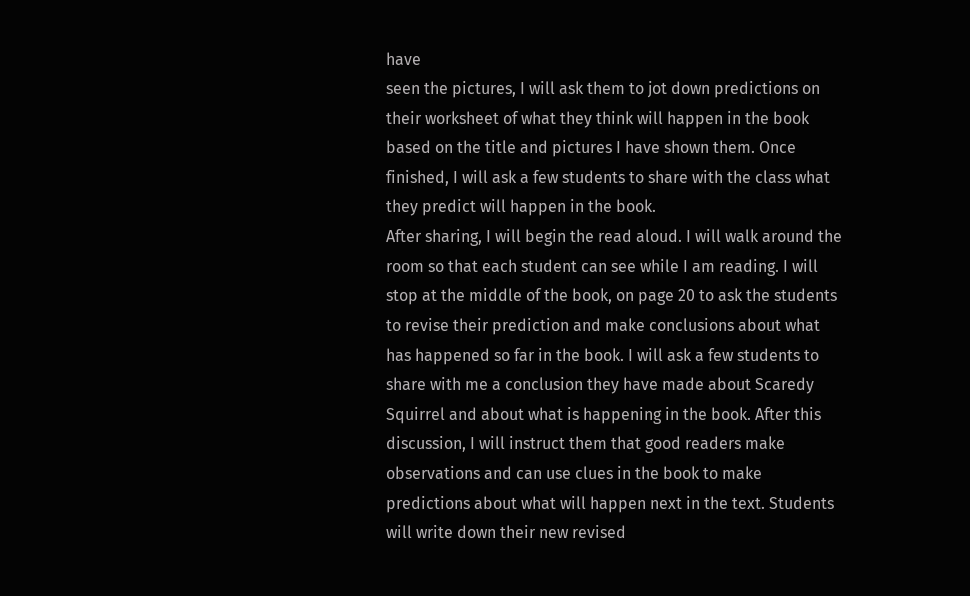have
seen the pictures, I will ask them to jot down predictions on
their worksheet of what they think will happen in the book
based on the title and pictures I have shown them. Once
finished, I will ask a few students to share with the class what
they predict will happen in the book.
After sharing, I will begin the read aloud. I will walk around the
room so that each student can see while I am reading. I will
stop at the middle of the book, on page 20 to ask the students
to revise their prediction and make conclusions about what
has happened so far in the book. I will ask a few students to
share with me a conclusion they have made about Scaredy
Squirrel and about what is happening in the book. After this
discussion, I will instruct them that good readers make
observations and can use clues in the book to make
predictions about what will happen next in the text. Students
will write down their new revised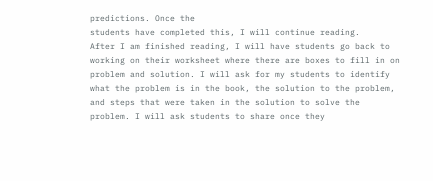predictions. Once the
students have completed this, I will continue reading.
After I am finished reading, I will have students go back to
working on their worksheet where there are boxes to fill in on
problem and solution. I will ask for my students to identify
what the problem is in the book, the solution to the problem,
and steps that were taken in the solution to solve the
problem. I will ask students to share once they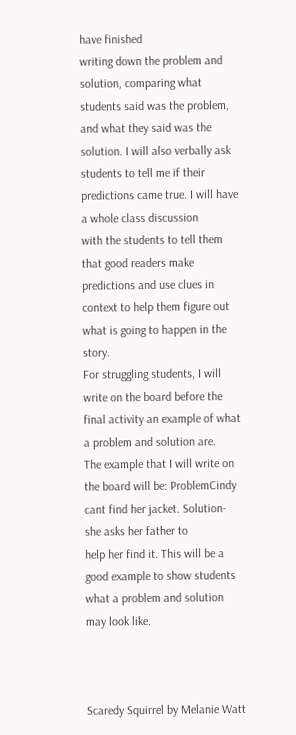have finished
writing down the problem and solution, comparing what
students said was the problem, and what they said was the
solution. I will also verbally ask students to tell me if their
predictions came true. I will have a whole class discussion
with the students to tell them that good readers make
predictions and use clues in context to help them figure out
what is going to happen in the story.
For struggling students, I will write on the board before the
final activity an example of what a problem and solution are.
The example that I will write on the board will be: ProblemCindy cant find her jacket. Solution- she asks her father to
help her find it. This will be a good example to show students
what a problem and solution may look like.



Scaredy Squirrel by Melanie Watt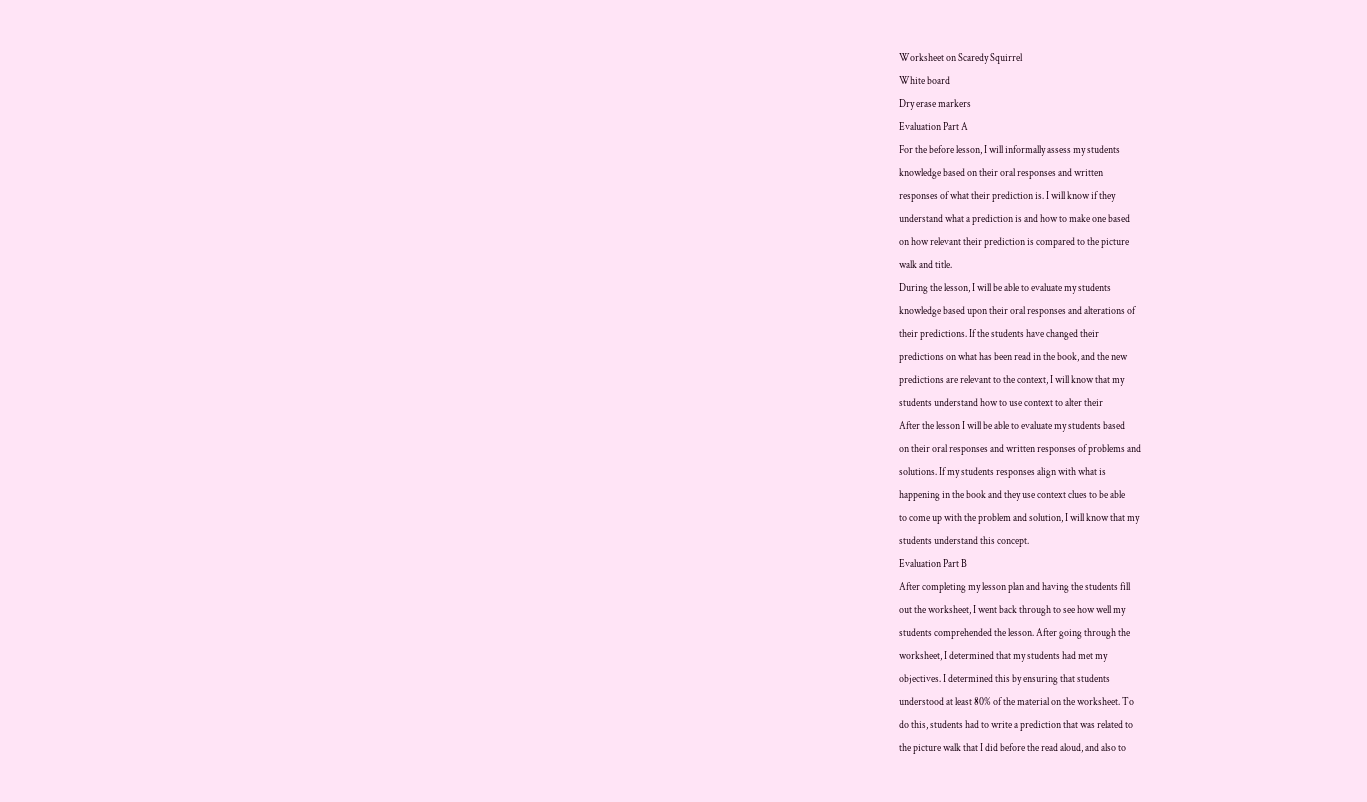Worksheet on Scaredy Squirrel
White board
Dry erase markers
Evaluation Part A
For the before lesson, I will informally assess my students
knowledge based on their oral responses and written
responses of what their prediction is. I will know if they
understand what a prediction is and how to make one based
on how relevant their prediction is compared to the picture
walk and title.
During the lesson, I will be able to evaluate my students
knowledge based upon their oral responses and alterations of
their predictions. If the students have changed their
predictions on what has been read in the book, and the new
predictions are relevant to the context, I will know that my
students understand how to use context to alter their
After the lesson I will be able to evaluate my students based
on their oral responses and written responses of problems and
solutions. If my students responses align with what is
happening in the book and they use context clues to be able
to come up with the problem and solution, I will know that my
students understand this concept.
Evaluation Part B
After completing my lesson plan and having the students fill
out the worksheet, I went back through to see how well my
students comprehended the lesson. After going through the
worksheet, I determined that my students had met my
objectives. I determined this by ensuring that students
understood at least 80% of the material on the worksheet. To
do this, students had to write a prediction that was related to
the picture walk that I did before the read aloud, and also to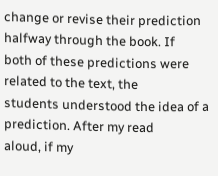change or revise their prediction halfway through the book. If
both of these predictions were related to the text, the
students understood the idea of a prediction. After my read
aloud, if my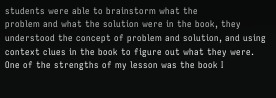students were able to brainstorm what the
problem and what the solution were in the book, they
understood the concept of problem and solution, and using
context clues in the book to figure out what they were.
One of the strengths of my lesson was the book I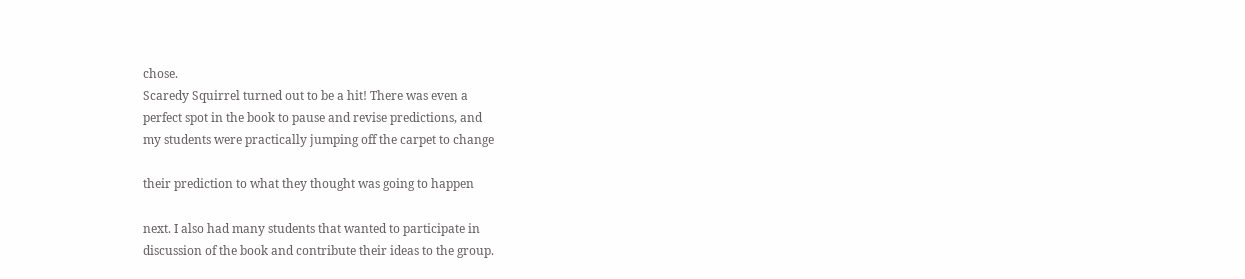chose.
Scaredy Squirrel turned out to be a hit! There was even a
perfect spot in the book to pause and revise predictions, and
my students were practically jumping off the carpet to change

their prediction to what they thought was going to happen

next. I also had many students that wanted to participate in
discussion of the book and contribute their ideas to the group.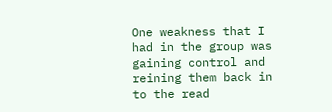One weakness that I had in the group was gaining control and
reining them back in to the read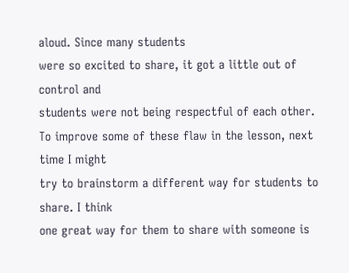aloud. Since many students
were so excited to share, it got a little out of control and
students were not being respectful of each other.
To improve some of these flaw in the lesson, next time I might
try to brainstorm a different way for students to share. I think
one great way for them to share with someone is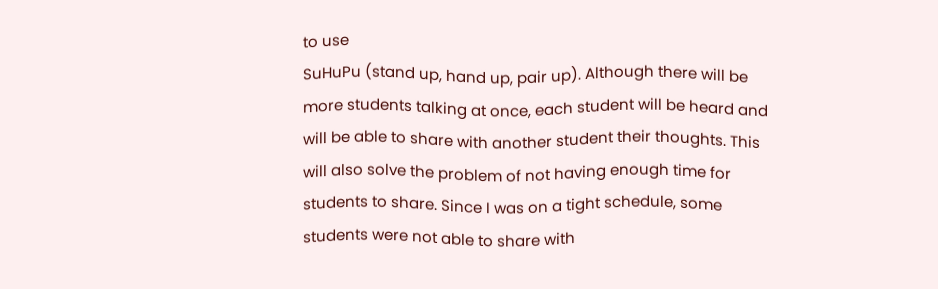to use
SuHuPu (stand up, hand up, pair up). Although there will be
more students talking at once, each student will be heard and
will be able to share with another student their thoughts. This
will also solve the problem of not having enough time for
students to share. Since I was on a tight schedule, some
students were not able to share with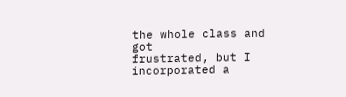the whole class and got
frustrated, but I incorporated a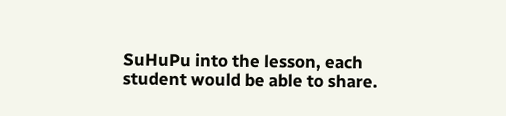SuHuPu into the lesson, each
student would be able to share.